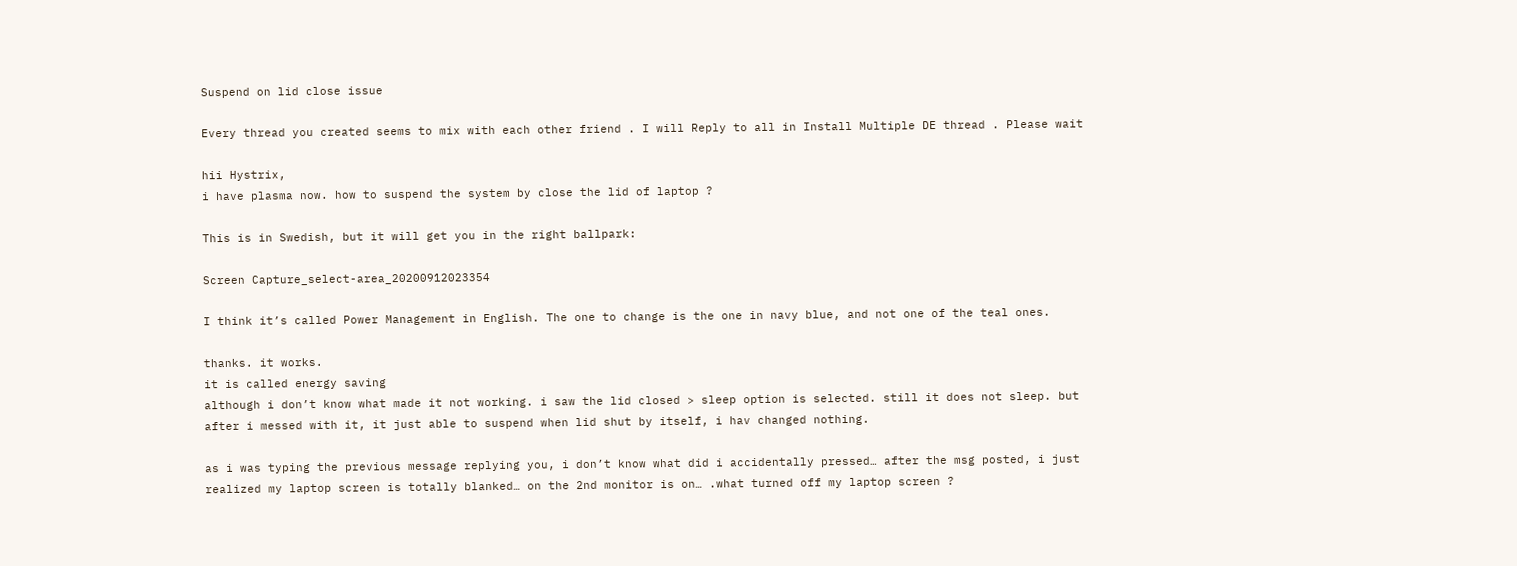Suspend on lid close issue

Every thread you created seems to mix with each other friend . I will Reply to all in Install Multiple DE thread . Please wait

hii Hystrix,
i have plasma now. how to suspend the system by close the lid of laptop ?

This is in Swedish, but it will get you in the right ballpark:

Screen Capture_select-area_20200912023354

I think it’s called Power Management in English. The one to change is the one in navy blue, and not one of the teal ones.

thanks. it works.
it is called energy saving
although i don’t know what made it not working. i saw the lid closed > sleep option is selected. still it does not sleep. but after i messed with it, it just able to suspend when lid shut by itself, i hav changed nothing.

as i was typing the previous message replying you, i don’t know what did i accidentally pressed… after the msg posted, i just realized my laptop screen is totally blanked… on the 2nd monitor is on… .what turned off my laptop screen ?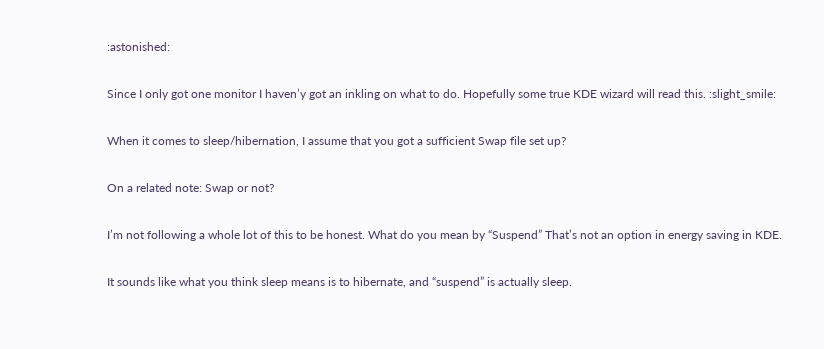:astonished:

Since I only got one monitor I haven’y got an inkling on what to do. Hopefully some true KDE wizard will read this. :slight_smile:

When it comes to sleep/hibernation, I assume that you got a sufficient Swap file set up?

On a related note: Swap or not?

I’m not following a whole lot of this to be honest. What do you mean by “Suspend” That’s not an option in energy saving in KDE.

It sounds like what you think sleep means is to hibernate, and “suspend” is actually sleep.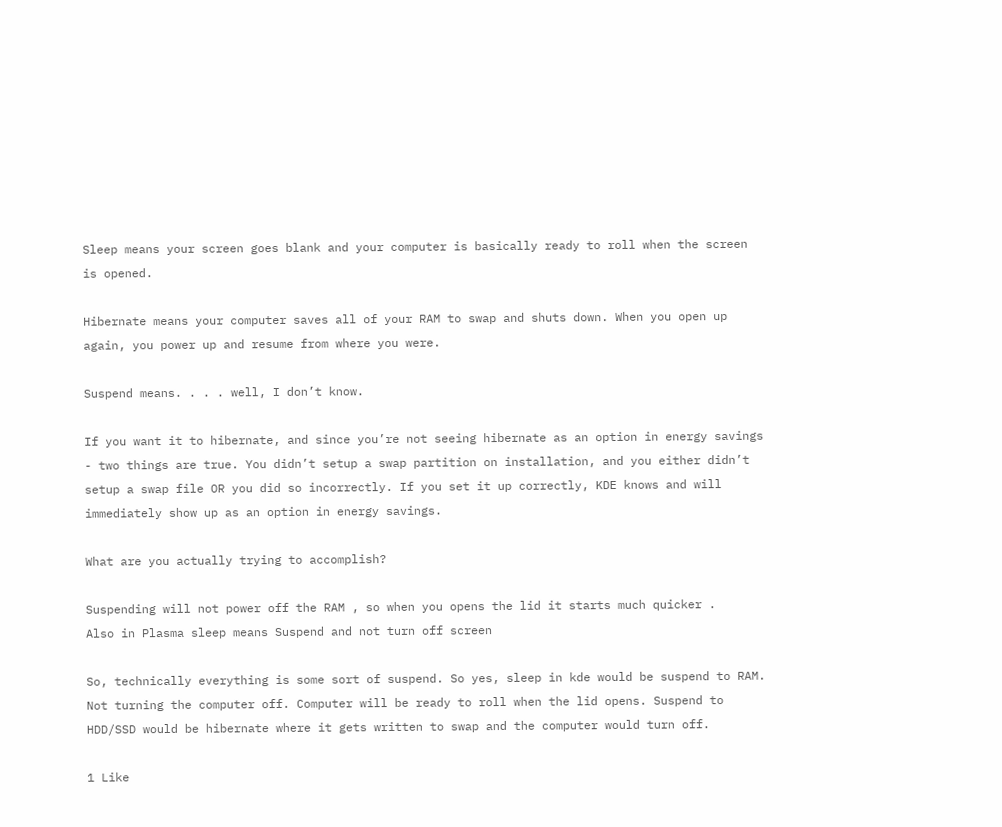Sleep means your screen goes blank and your computer is basically ready to roll when the screen is opened.

Hibernate means your computer saves all of your RAM to swap and shuts down. When you open up again, you power up and resume from where you were.

Suspend means. . . . well, I don’t know.

If you want it to hibernate, and since you’re not seeing hibernate as an option in energy savings - two things are true. You didn’t setup a swap partition on installation, and you either didn’t setup a swap file OR you did so incorrectly. If you set it up correctly, KDE knows and will immediately show up as an option in energy savings.

What are you actually trying to accomplish?

Suspending will not power off the RAM , so when you opens the lid it starts much quicker .
Also in Plasma sleep means Suspend and not turn off screen

So, technically everything is some sort of suspend. So yes, sleep in kde would be suspend to RAM. Not turning the computer off. Computer will be ready to roll when the lid opens. Suspend to HDD/SSD would be hibernate where it gets written to swap and the computer would turn off.

1 Like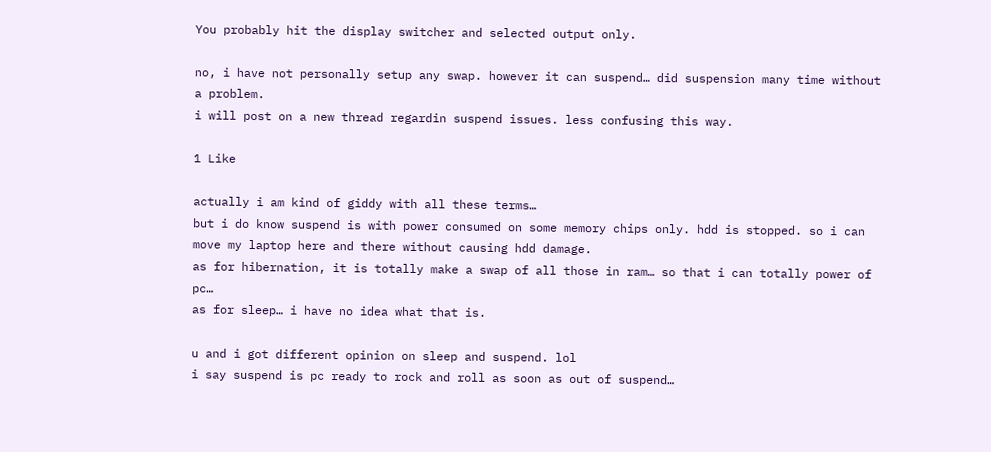You probably hit the display switcher and selected output only.

no, i have not personally setup any swap. however it can suspend… did suspension many time without a problem.
i will post on a new thread regardin suspend issues. less confusing this way.

1 Like

actually i am kind of giddy with all these terms…
but i do know suspend is with power consumed on some memory chips only. hdd is stopped. so i can move my laptop here and there without causing hdd damage.
as for hibernation, it is totally make a swap of all those in ram… so that i can totally power of pc…
as for sleep… i have no idea what that is.

u and i got different opinion on sleep and suspend. lol
i say suspend is pc ready to rock and roll as soon as out of suspend…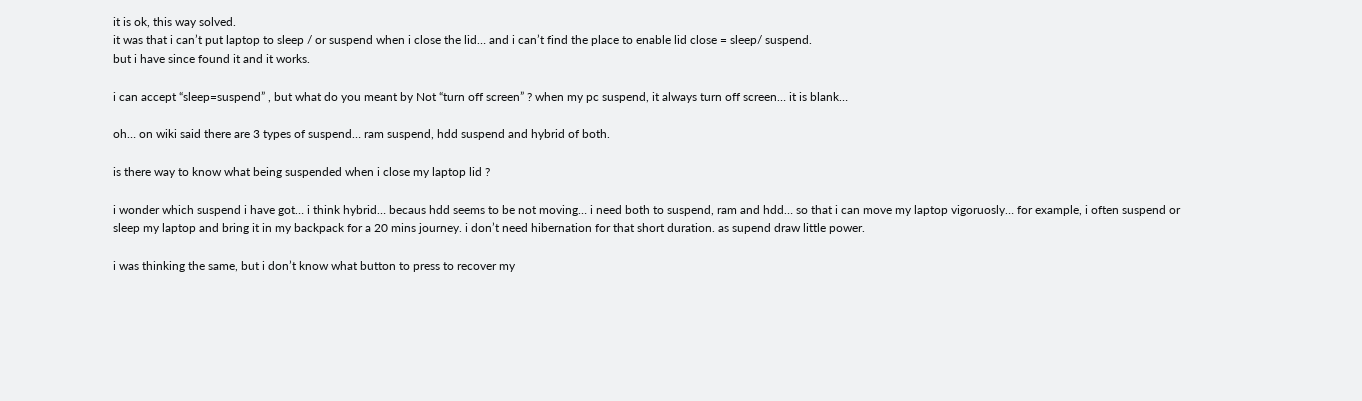it is ok, this way solved.
it was that i can’t put laptop to sleep / or suspend when i close the lid… and i can’t find the place to enable lid close = sleep/ suspend.
but i have since found it and it works.

i can accept “sleep=suspend” , but what do you meant by Not “turn off screen” ? when my pc suspend, it always turn off screen… it is blank…

oh… on wiki said there are 3 types of suspend… ram suspend, hdd suspend and hybrid of both.

is there way to know what being suspended when i close my laptop lid ?

i wonder which suspend i have got… i think hybrid… becaus hdd seems to be not moving… i need both to suspend, ram and hdd… so that i can move my laptop vigoruosly… for example, i often suspend or sleep my laptop and bring it in my backpack for a 20 mins journey. i don’t need hibernation for that short duration. as supend draw little power.

i was thinking the same, but i don’t know what button to press to recover my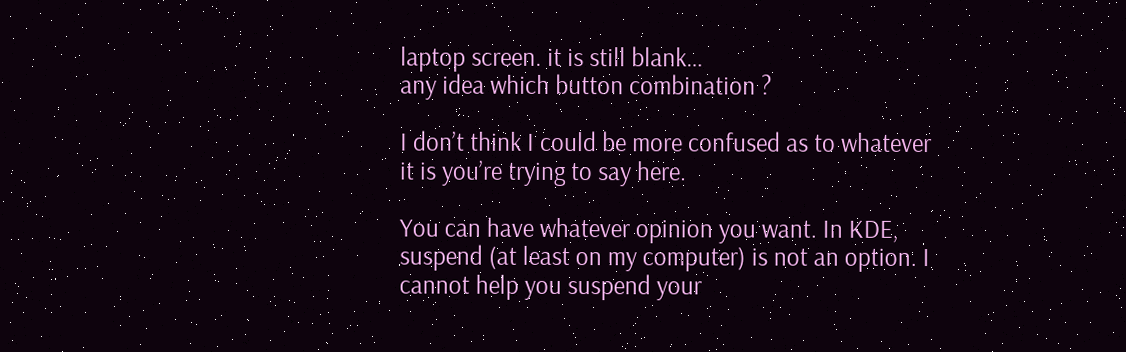laptop screen. it is still blank…
any idea which button combination ?

I don’t think I could be more confused as to whatever it is you’re trying to say here.

You can have whatever opinion you want. In KDE, suspend (at least on my computer) is not an option. I cannot help you suspend your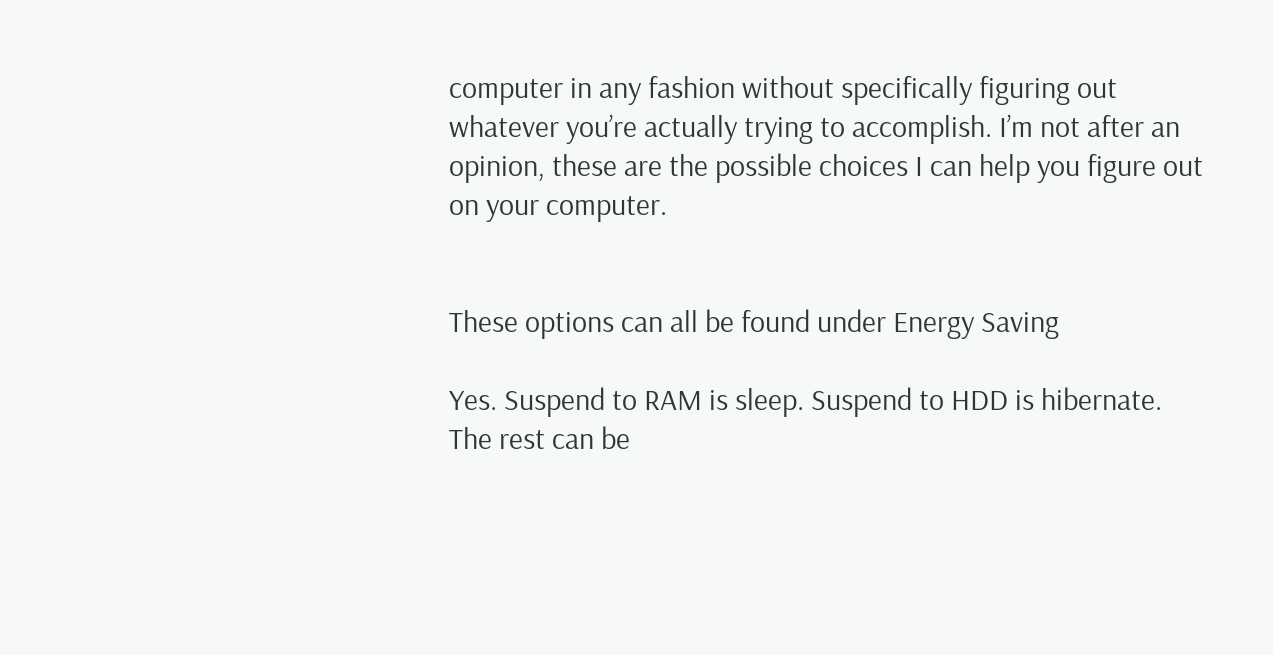computer in any fashion without specifically figuring out whatever you’re actually trying to accomplish. I’m not after an opinion, these are the possible choices I can help you figure out on your computer.


These options can all be found under Energy Saving

Yes. Suspend to RAM is sleep. Suspend to HDD is hibernate. The rest can be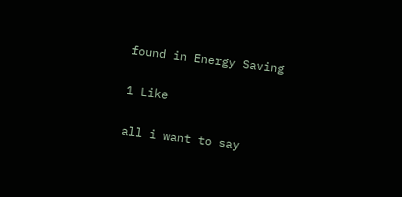found in Energy Saving

1 Like

all i want to say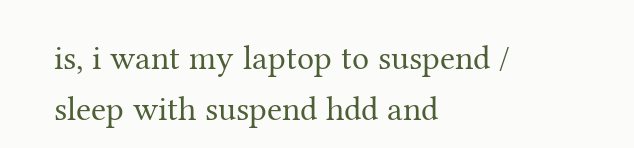is, i want my laptop to suspend / sleep with suspend hdd and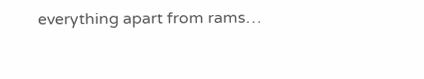everything apart from rams…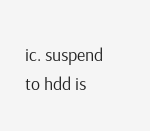ic. suspend to hdd is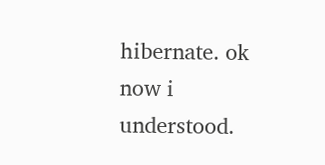hibernate. ok now i understood.